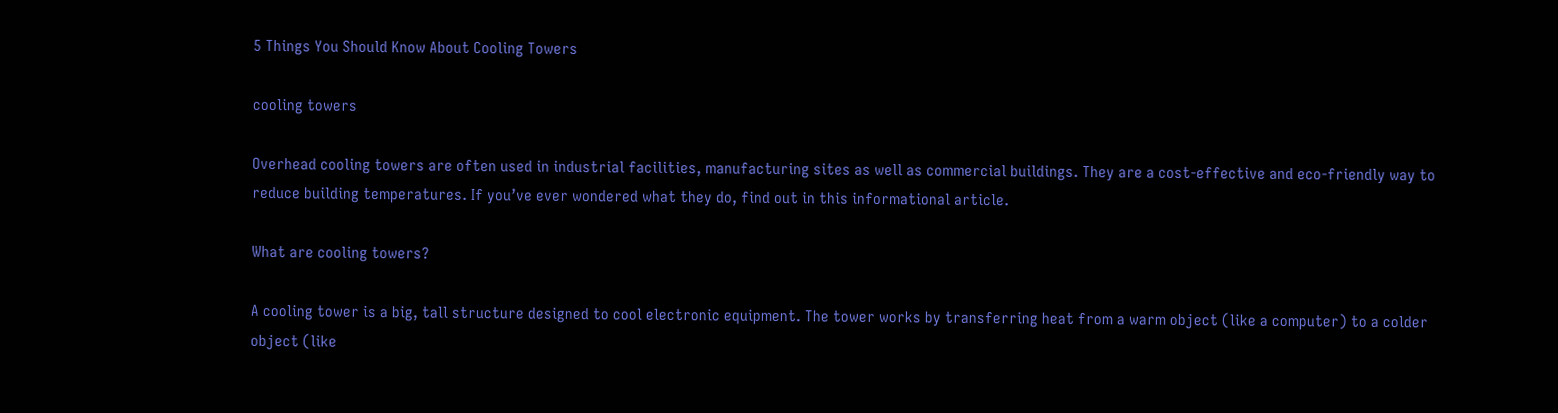5 Things You Should Know About Cooling Towers

cooling towers

Overhead cooling towers are often used in industrial facilities, manufacturing sites as well as commercial buildings. They are a cost-effective and eco-friendly way to reduce building temperatures. If you’ve ever wondered what they do, find out in this informational article.

What are cooling towers?

A cooling tower is a big, tall structure designed to cool electronic equipment. The tower works by transferring heat from a warm object (like a computer) to a colder object (like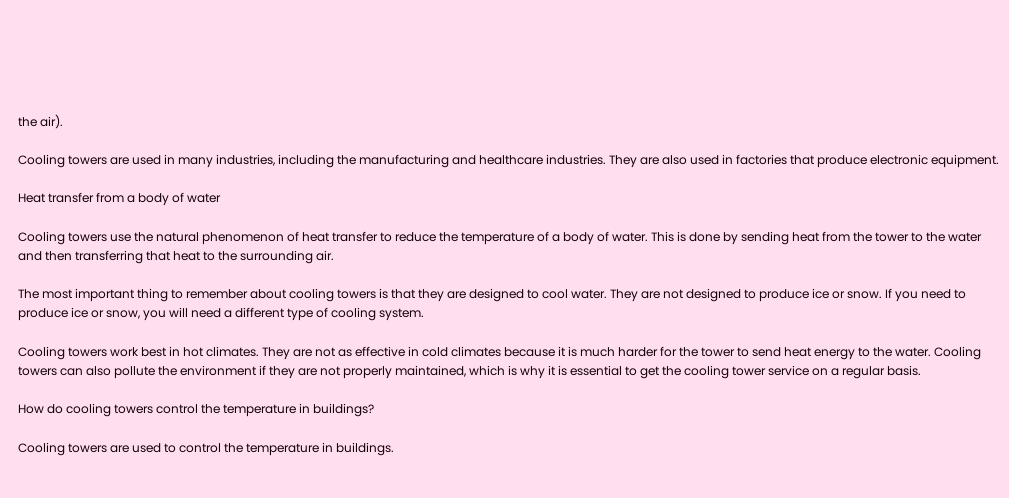the air).

Cooling towers are used in many industries, including the manufacturing and healthcare industries. They are also used in factories that produce electronic equipment.

Heat transfer from a body of water

Cooling towers use the natural phenomenon of heat transfer to reduce the temperature of a body of water. This is done by sending heat from the tower to the water and then transferring that heat to the surrounding air.

The most important thing to remember about cooling towers is that they are designed to cool water. They are not designed to produce ice or snow. If you need to produce ice or snow, you will need a different type of cooling system.

Cooling towers work best in hot climates. They are not as effective in cold climates because it is much harder for the tower to send heat energy to the water. Cooling towers can also pollute the environment if they are not properly maintained, which is why it is essential to get the cooling tower service on a regular basis.

How do cooling towers control the temperature in buildings?

Cooling towers are used to control the temperature in buildings.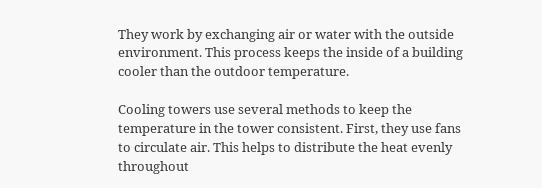They work by exchanging air or water with the outside environment. This process keeps the inside of a building cooler than the outdoor temperature.

Cooling towers use several methods to keep the temperature in the tower consistent. First, they use fans to circulate air. This helps to distribute the heat evenly throughout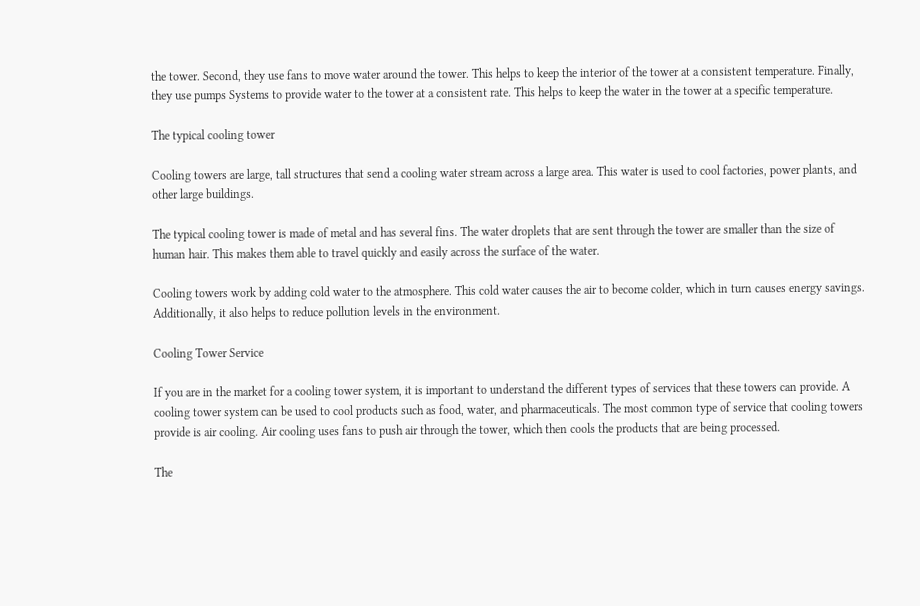the tower. Second, they use fans to move water around the tower. This helps to keep the interior of the tower at a consistent temperature. Finally, they use pumps Systems to provide water to the tower at a consistent rate. This helps to keep the water in the tower at a specific temperature.

The typical cooling tower

Cooling towers are large, tall structures that send a cooling water stream across a large area. This water is used to cool factories, power plants, and other large buildings.

The typical cooling tower is made of metal and has several fins. The water droplets that are sent through the tower are smaller than the size of human hair. This makes them able to travel quickly and easily across the surface of the water.

Cooling towers work by adding cold water to the atmosphere. This cold water causes the air to become colder, which in turn causes energy savings. Additionally, it also helps to reduce pollution levels in the environment.

Cooling Tower Service

If you are in the market for a cooling tower system, it is important to understand the different types of services that these towers can provide. A cooling tower system can be used to cool products such as food, water, and pharmaceuticals. The most common type of service that cooling towers provide is air cooling. Air cooling uses fans to push air through the tower, which then cools the products that are being processed.

The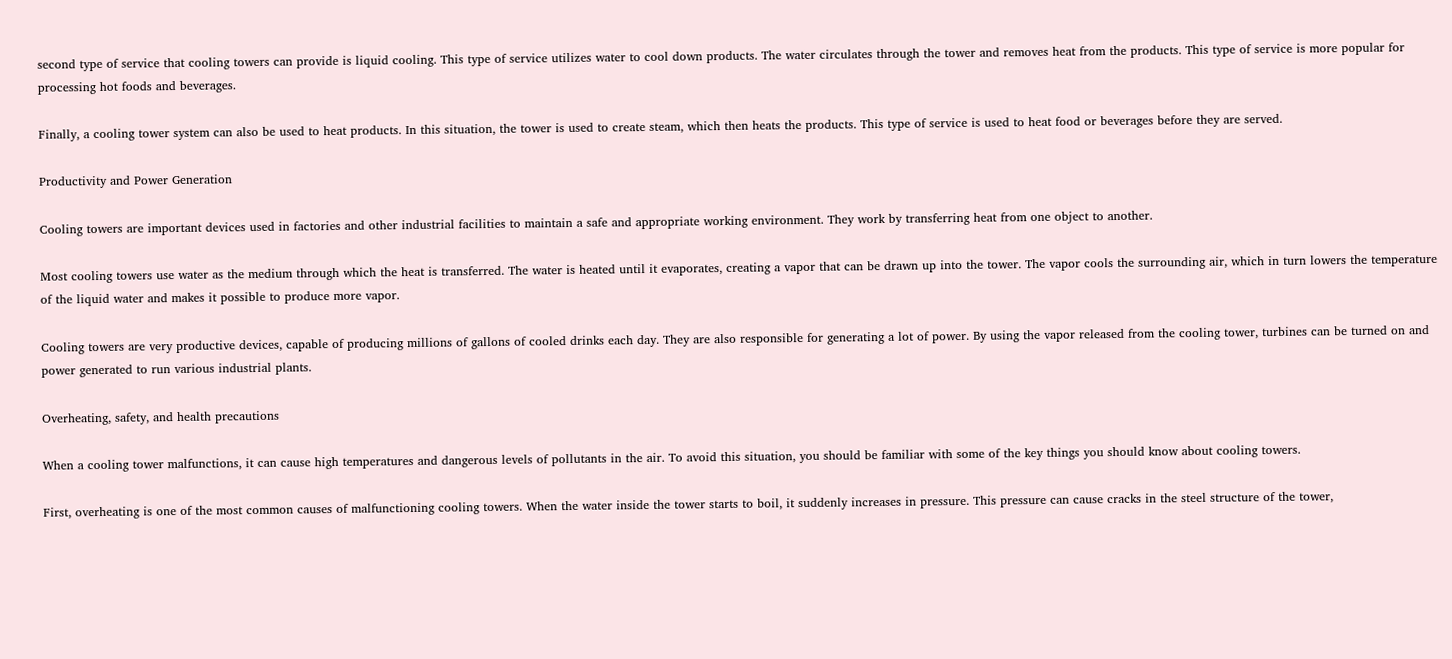second type of service that cooling towers can provide is liquid cooling. This type of service utilizes water to cool down products. The water circulates through the tower and removes heat from the products. This type of service is more popular for processing hot foods and beverages.

Finally, a cooling tower system can also be used to heat products. In this situation, the tower is used to create steam, which then heats the products. This type of service is used to heat food or beverages before they are served.

Productivity and Power Generation

Cooling towers are important devices used in factories and other industrial facilities to maintain a safe and appropriate working environment. They work by transferring heat from one object to another.

Most cooling towers use water as the medium through which the heat is transferred. The water is heated until it evaporates, creating a vapor that can be drawn up into the tower. The vapor cools the surrounding air, which in turn lowers the temperature of the liquid water and makes it possible to produce more vapor.

Cooling towers are very productive devices, capable of producing millions of gallons of cooled drinks each day. They are also responsible for generating a lot of power. By using the vapor released from the cooling tower, turbines can be turned on and power generated to run various industrial plants.

Overheating, safety, and health precautions

When a cooling tower malfunctions, it can cause high temperatures and dangerous levels of pollutants in the air. To avoid this situation, you should be familiar with some of the key things you should know about cooling towers.

First, overheating is one of the most common causes of malfunctioning cooling towers. When the water inside the tower starts to boil, it suddenly increases in pressure. This pressure can cause cracks in the steel structure of the tower,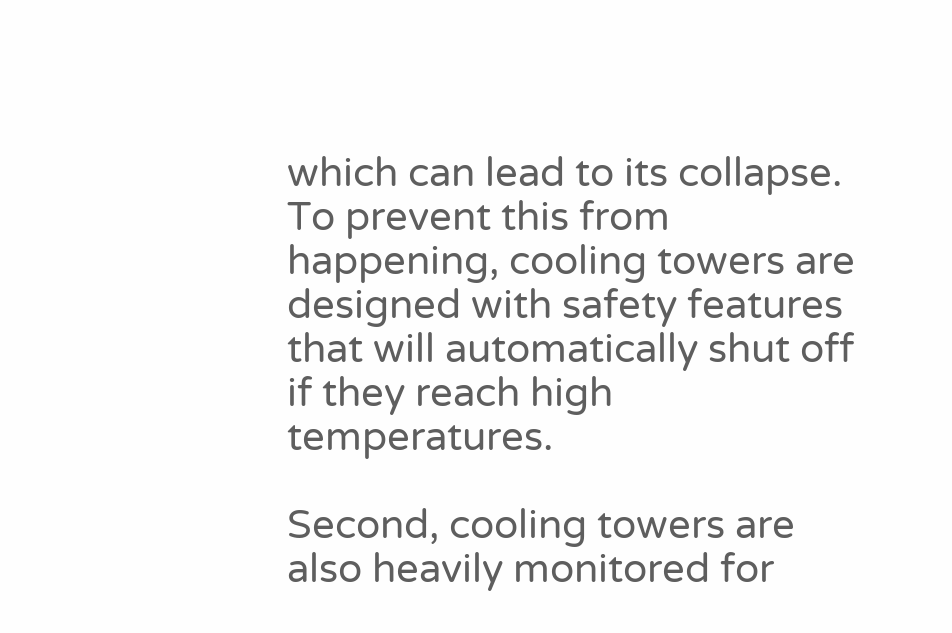which can lead to its collapse. To prevent this from happening, cooling towers are designed with safety features that will automatically shut off if they reach high temperatures.

Second, cooling towers are also heavily monitored for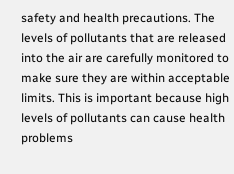safety and health precautions. The levels of pollutants that are released into the air are carefully monitored to make sure they are within acceptable limits. This is important because high levels of pollutants can cause health problems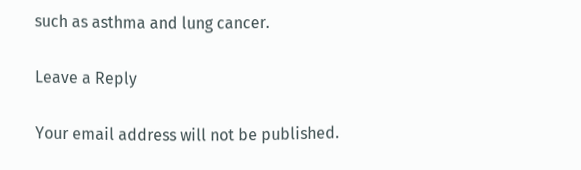such as asthma and lung cancer.

Leave a Reply

Your email address will not be published.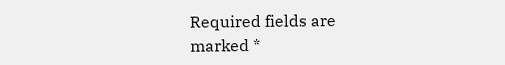Required fields are marked *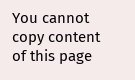You cannot copy content of this page